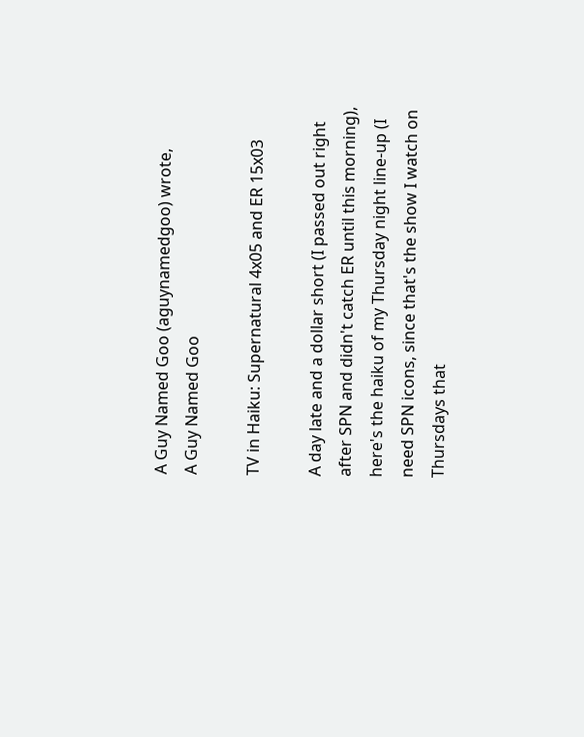A Guy Named Goo (aguynamedgoo) wrote,
A Guy Named Goo

TV in Haiku: Supernatural 4x05 and ER 15x03

A day late and a dollar short (I passed out right after SPN and didn't catch ER until this morning), here's the haiku of my Thursday night line-up (I need SPN icons, since that's the show I watch on Thursdays that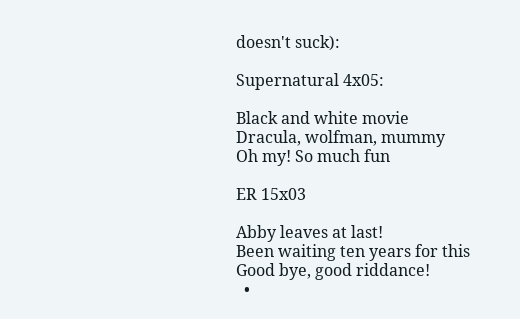doesn't suck):

Supernatural 4x05:

Black and white movie
Dracula, wolfman, mummy
Oh my! So much fun

ER 15x03

Abby leaves at last!
Been waiting ten years for this
Good bye, good riddance!
  •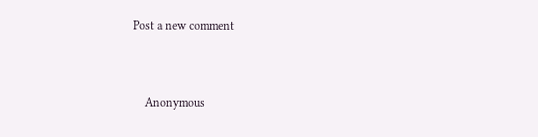Post a new comment


    Anonymous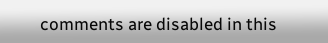comments are disabled in this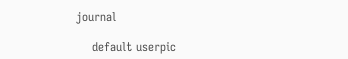journal

    default userpic